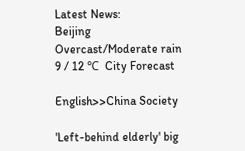Latest News:
Beijing   Overcast/Moderate rain    9 / 12 ℃  City Forecast

English>>China Society

'Left-behind elderly' big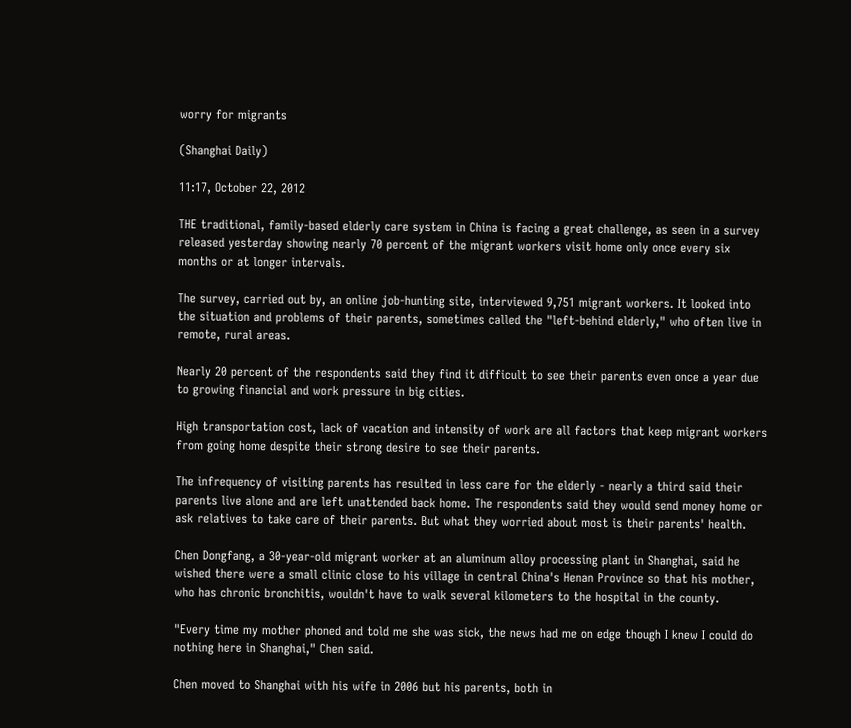worry for migrants

(Shanghai Daily)

11:17, October 22, 2012

THE traditional, family-based elderly care system in China is facing a great challenge, as seen in a survey released yesterday showing nearly 70 percent of the migrant workers visit home only once every six months or at longer intervals.

The survey, carried out by, an online job-hunting site, interviewed 9,751 migrant workers. It looked into the situation and problems of their parents, sometimes called the "left-behind elderly," who often live in remote, rural areas.

Nearly 20 percent of the respondents said they find it difficult to see their parents even once a year due to growing financial and work pressure in big cities.

High transportation cost, lack of vacation and intensity of work are all factors that keep migrant workers from going home despite their strong desire to see their parents.

The infrequency of visiting parents has resulted in less care for the elderly - nearly a third said their parents live alone and are left unattended back home. The respondents said they would send money home or ask relatives to take care of their parents. But what they worried about most is their parents' health.

Chen Dongfang, a 30-year-old migrant worker at an aluminum alloy processing plant in Shanghai, said he wished there were a small clinic close to his village in central China's Henan Province so that his mother, who has chronic bronchitis, wouldn't have to walk several kilometers to the hospital in the county.

"Every time my mother phoned and told me she was sick, the news had me on edge though I knew I could do nothing here in Shanghai," Chen said.

Chen moved to Shanghai with his wife in 2006 but his parents, both in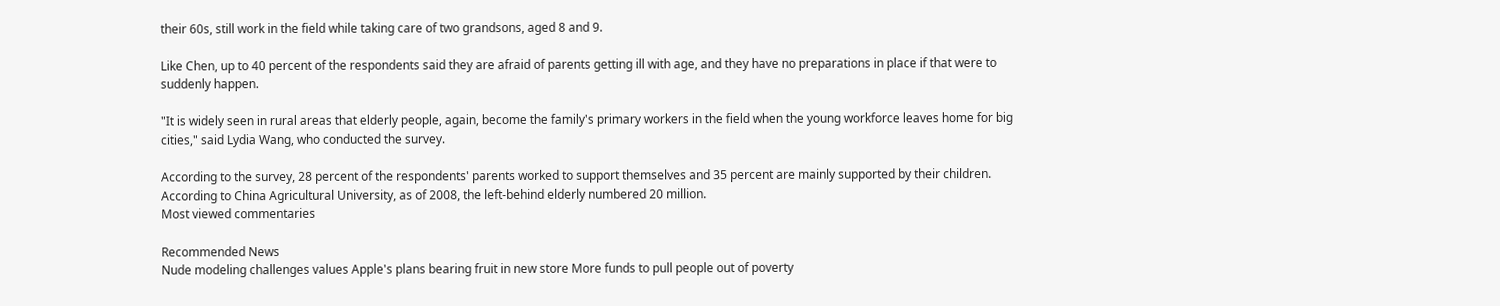their 60s, still work in the field while taking care of two grandsons, aged 8 and 9.

Like Chen, up to 40 percent of the respondents said they are afraid of parents getting ill with age, and they have no preparations in place if that were to suddenly happen.

"It is widely seen in rural areas that elderly people, again, become the family's primary workers in the field when the young workforce leaves home for big cities," said Lydia Wang, who conducted the survey.

According to the survey, 28 percent of the respondents' parents worked to support themselves and 35 percent are mainly supported by their children. According to China Agricultural University, as of 2008, the left-behind elderly numbered 20 million.
Most viewed commentaries

Recommended News
Nude modeling challenges values Apple's plans bearing fruit in new store More funds to pull people out of poverty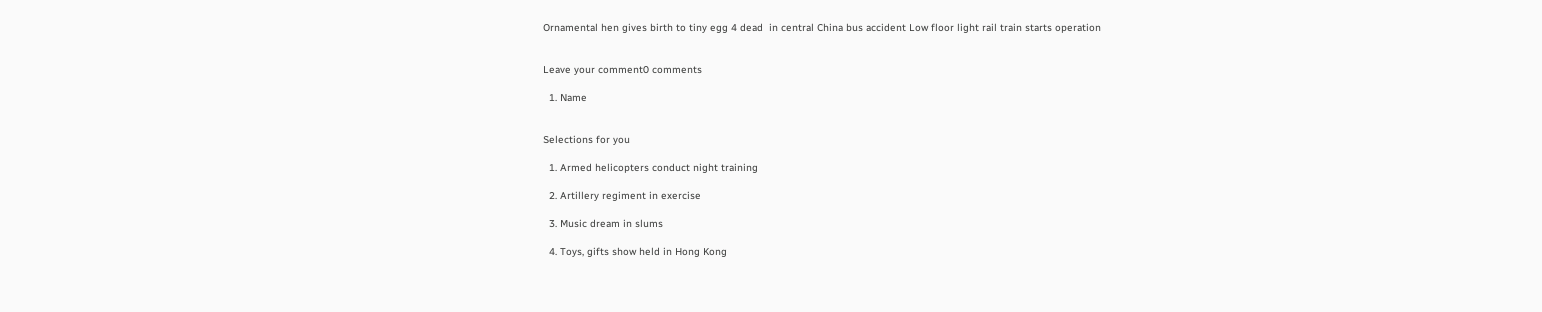Ornamental hen gives birth to tiny egg 4 dead  in central China bus accident Low floor light rail train starts operation


Leave your comment0 comments

  1. Name


Selections for you

  1. Armed helicopters conduct night training

  2. Artillery regiment in exercise

  3. Music dream in slums

  4. Toys, gifts show held in Hong Kong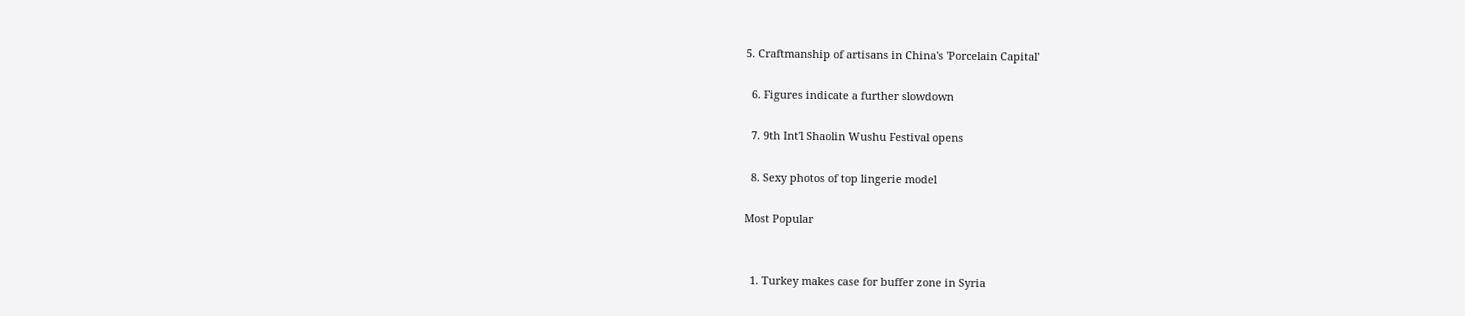5. Craftmanship of artisans in China's 'Porcelain Capital'

  6. Figures indicate a further slowdown

  7. 9th Int'l Shaolin Wushu Festival opens

  8. Sexy photos of top lingerie model

Most Popular


  1. Turkey makes case for buffer zone in Syria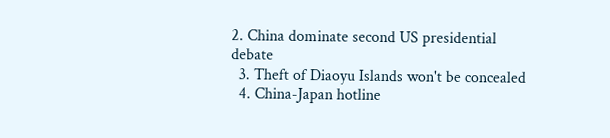2. China dominate second US presidential debate
  3. Theft of Diaoyu Islands won't be concealed
  4. China-Japan hotline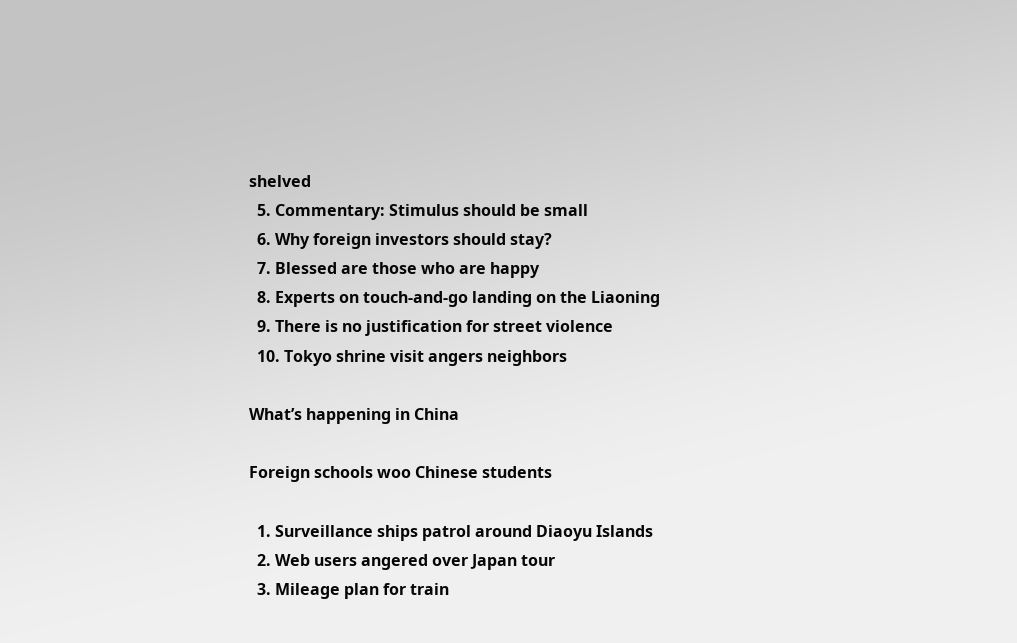shelved
  5. Commentary: Stimulus should be small
  6. Why foreign investors should stay?
  7. Blessed are those who are happy
  8. Experts on touch-and-go landing on the Liaoning
  9. There is no justification for street violence
  10. Tokyo shrine visit angers neighbors

What’s happening in China

Foreign schools woo Chinese students

  1. Surveillance ships patrol around Diaoyu Islands
  2. Web users angered over Japan tour
  3. Mileage plan for train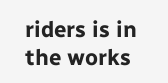riders is in the works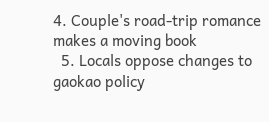4. Couple's road-trip romance makes a moving book
  5. Locals oppose changes to gaokao policy